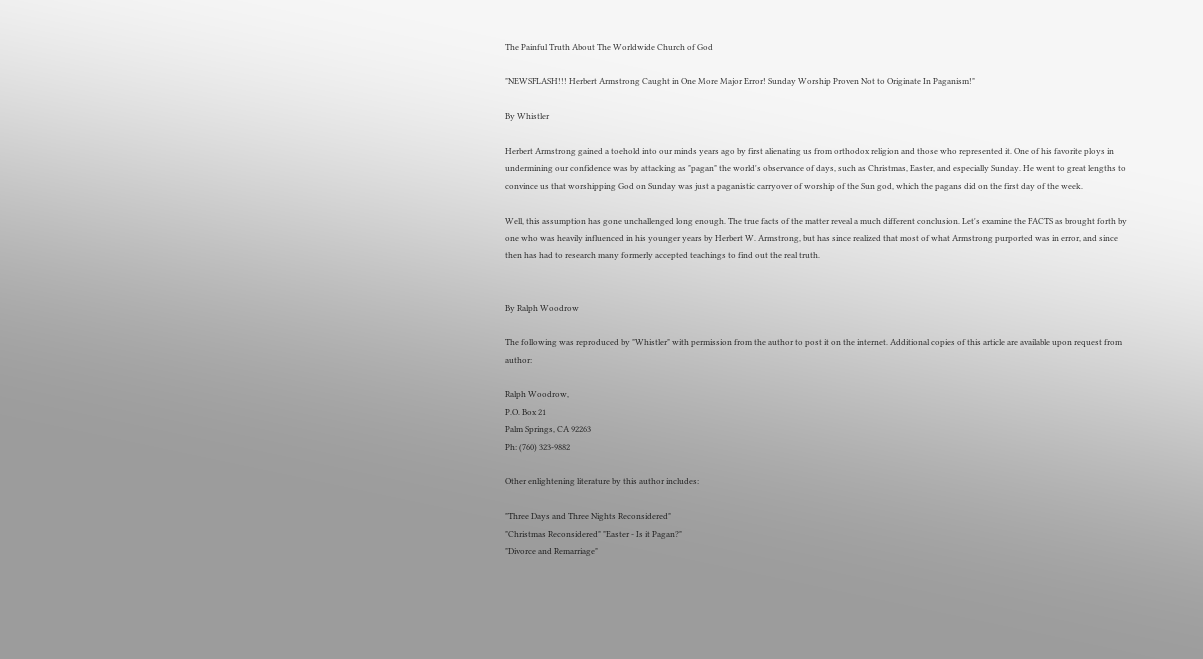The Painful Truth About The Worldwide Church of God

"NEWSFLASH!!! Herbert Armstrong Caught in One More Major Error! Sunday Worship Proven Not to Originate In Paganism!"

By Whistler

Herbert Armstrong gained a toehold into our minds years ago by first alienating us from orthodox religion and those who represented it. One of his favorite ploys in undermining our confidence was by attacking as "pagan" the world's observance of days, such as Christmas, Easter, and especially Sunday. He went to great lengths to convince us that worshipping God on Sunday was just a paganistic carryover of worship of the Sun god, which the pagans did on the first day of the week.

Well, this assumption has gone unchallenged long enough. The true facts of the matter reveal a much different conclusion. Let's examine the FACTS as brought forth by one who was heavily influenced in his younger years by Herbert W. Armstrong, but has since realized that most of what Armstrong purported was in error, and since then has had to research many formerly accepted teachings to find out the real truth.


By Ralph Woodrow

The following was reproduced by "Whistler" with permission from the author to post it on the internet. Additional copies of this article are available upon request from author:

Ralph Woodrow,
P.O. Box 21
Palm Springs, CA 92263
Ph: (760) 323-9882

Other enlightening literature by this author includes:

"Three Days and Three Nights Reconsidered"
"Christmas Reconsidered" "Easter - Is it Pagan?"
"Divorce and Remarriage"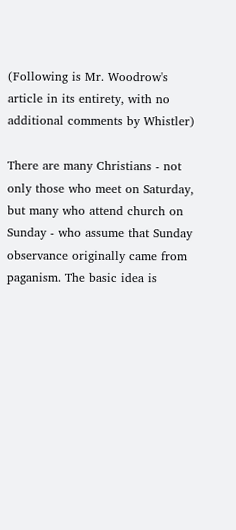(Following is Mr. Woodrow's article in its entirety, with no additional comments by Whistler)

There are many Christians - not only those who meet on Saturday, but many who attend church on Sunday - who assume that Sunday observance originally came from paganism. The basic idea is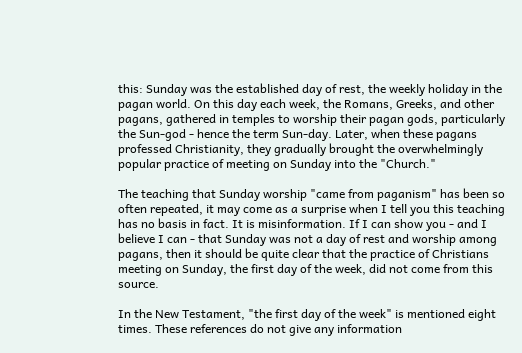this: Sunday was the established day of rest, the weekly holiday in the pagan world. On this day each week, the Romans, Greeks, and other pagans, gathered in temples to worship their pagan gods, particularly the Sun-god - hence the term Sun-day. Later, when these pagans professed Christianity, they gradually brought the overwhelmingly popular practice of meeting on Sunday into the "Church."

The teaching that Sunday worship "came from paganism" has been so often repeated, it may come as a surprise when I tell you this teaching has no basis in fact. It is misinformation. If I can show you - and I believe I can - that Sunday was not a day of rest and worship among pagans, then it should be quite clear that the practice of Christians meeting on Sunday, the first day of the week, did not come from this source.

In the New Testament, "the first day of the week" is mentioned eight times. These references do not give any information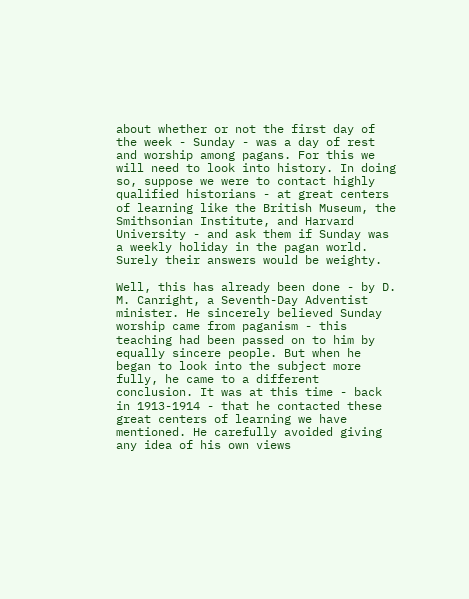about whether or not the first day of the week - Sunday - was a day of rest and worship among pagans. For this we will need to look into history. In doing so, suppose we were to contact highly qualified historians - at great centers of learning like the British Museum, the Smithsonian Institute, and Harvard University - and ask them if Sunday was a weekly holiday in the pagan world. Surely their answers would be weighty.

Well, this has already been done - by D. M. Canright, a Seventh-Day Adventist minister. He sincerely believed Sunday worship came from paganism - this teaching had been passed on to him by equally sincere people. But when he began to look into the subject more fully, he came to a different conclusion. It was at this time - back in 1913-1914 - that he contacted these great centers of learning we have mentioned. He carefully avoided giving any idea of his own views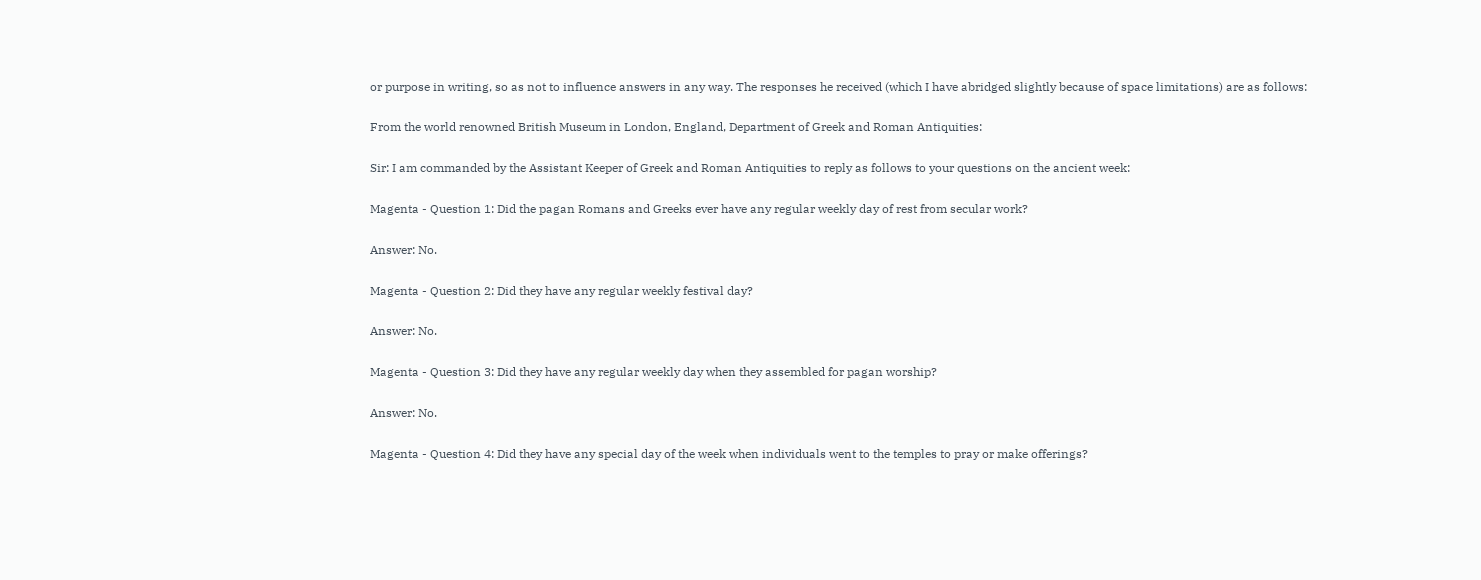or purpose in writing, so as not to influence answers in any way. The responses he received (which I have abridged slightly because of space limitations) are as follows:

From the world renowned British Museum in London, England, Department of Greek and Roman Antiquities:

Sir: I am commanded by the Assistant Keeper of Greek and Roman Antiquities to reply as follows to your questions on the ancient week:

Magenta - Question 1: Did the pagan Romans and Greeks ever have any regular weekly day of rest from secular work?

Answer: No.

Magenta - Question 2: Did they have any regular weekly festival day?

Answer: No.

Magenta - Question 3: Did they have any regular weekly day when they assembled for pagan worship?

Answer: No.

Magenta - Question 4: Did they have any special day of the week when individuals went to the temples to pray or make offerings?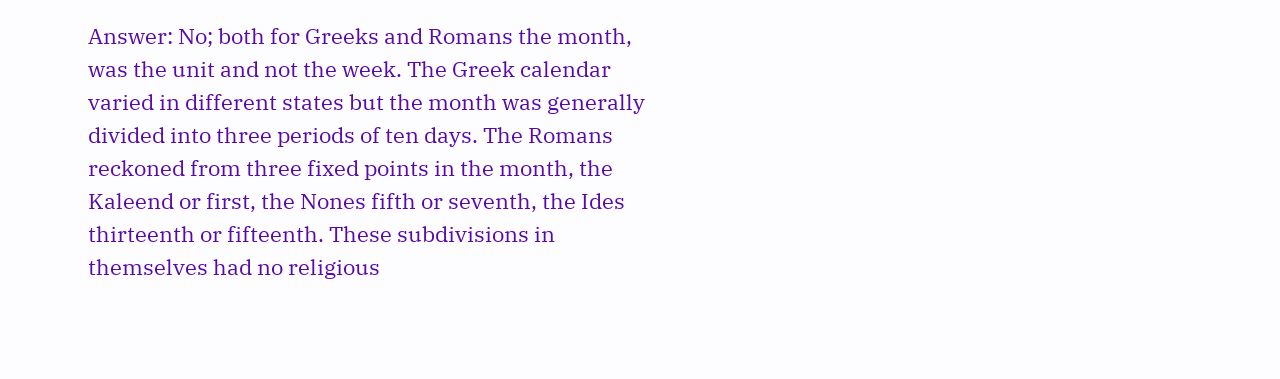Answer: No; both for Greeks and Romans the month, was the unit and not the week. The Greek calendar varied in different states but the month was generally divided into three periods of ten days. The Romans reckoned from three fixed points in the month, the Kaleend or first, the Nones fifth or seventh, the Ides thirteenth or fifteenth. These subdivisions in themselves had no religious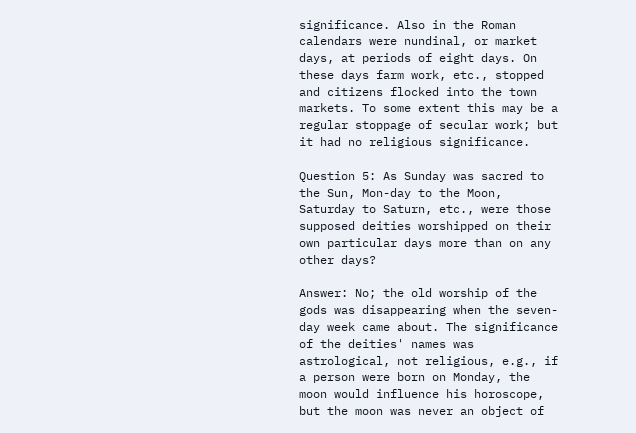significance. Also in the Roman calendars were nundinal, or market days, at periods of eight days. On these days farm work, etc., stopped and citizens flocked into the town markets. To some extent this may be a regular stoppage of secular work; but it had no religious significance.

Question 5: As Sunday was sacred to the Sun, Mon-day to the Moon, Saturday to Saturn, etc., were those supposed deities worshipped on their own particular days more than on any other days?

Answer: No; the old worship of the gods was disappearing when the seven-day week came about. The significance of the deities' names was astrological, not religious, e.g., if a person were born on Monday, the moon would influence his horoscope, but the moon was never an object of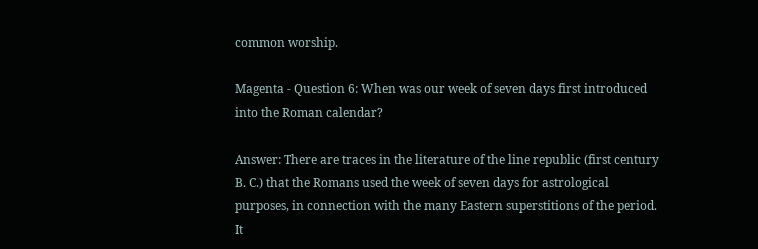common worship.

Magenta - Question 6: When was our week of seven days first introduced into the Roman calendar?

Answer: There are traces in the literature of the line republic (first century B. C.) that the Romans used the week of seven days for astrological purposes, in connection with the many Eastern superstitions of the period. It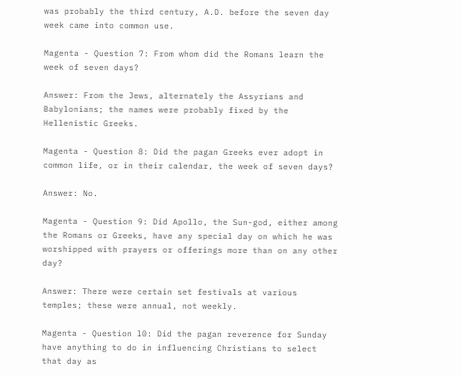was probably the third century, A.D. before the seven day week came into common use.

Magenta - Question 7: From whom did the Romans learn the week of seven days?

Answer: From the Jews, alternately the Assyrians and Babylonians; the names were probably fixed by the Hellenistic Greeks.

Magenta - Question 8: Did the pagan Greeks ever adopt in common life, or in their calendar, the week of seven days?

Answer: No.

Magenta - Question 9: Did Apollo, the Sun-god, either among the Romans or Greeks, have any special day on which he was worshipped with prayers or offerings more than on any other day?

Answer: There were certain set festivals at various temples; these were annual, not weekly.

Magenta - Question l0: Did the pagan reverence for Sunday have anything to do in influencing Christians to select that day as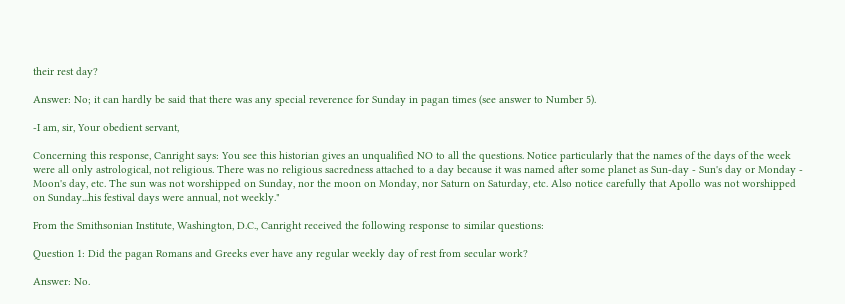their rest day?

Answer: No; it can hardly be said that there was any special reverence for Sunday in pagan times (see answer to Number 5).

-I am, sir, Your obedient servant,

Concerning this response, Canright says: You see this historian gives an unqualified NO to all the questions. Notice particularly that the names of the days of the week were all only astrological, not religious. There was no religious sacredness attached to a day because it was named after some planet as Sun-day - Sun's day or Monday - Moon's day, etc. The sun was not worshipped on Sunday, nor the moon on Monday, nor Saturn on Saturday, etc. Also notice carefully that Apollo was not worshipped on Sunday...his festival days were annual, not weekly."

From the Smithsonian Institute, Washington, D.C., Canright received the following response to similar questions:

Question 1: Did the pagan Romans and Greeks ever have any regular weekly day of rest from secular work?

Answer: No.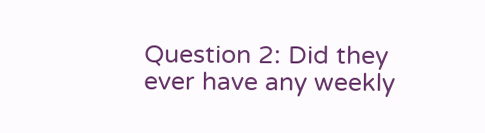Question 2: Did they ever have any weekly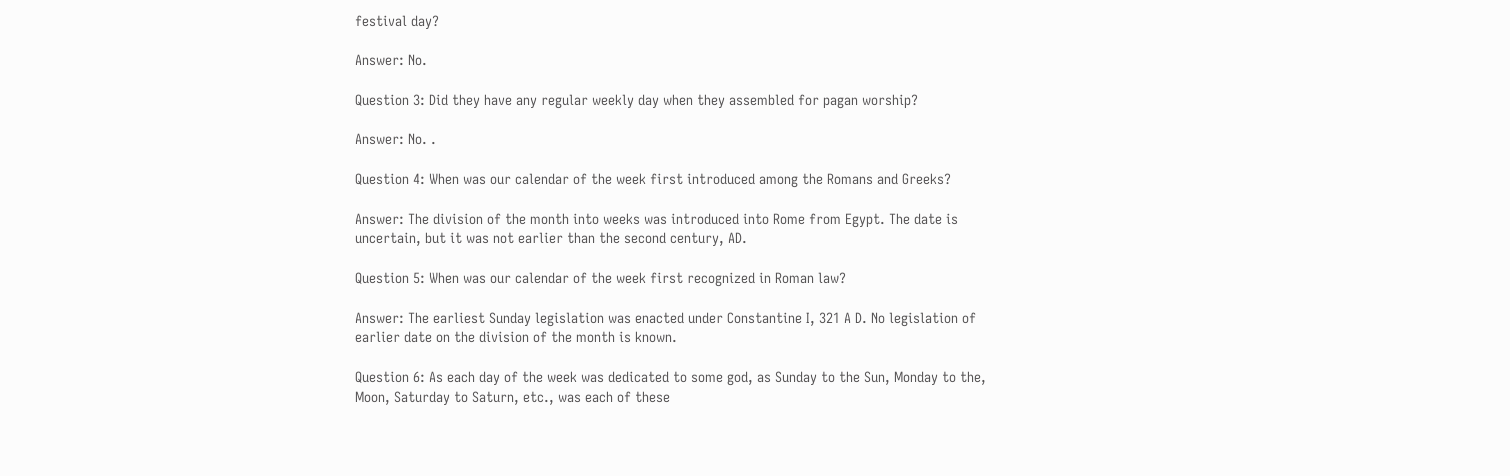festival day?

Answer: No.

Question 3: Did they have any regular weekly day when they assembled for pagan worship?

Answer: No. .

Question 4: When was our calendar of the week first introduced among the Romans and Greeks?

Answer: The division of the month into weeks was introduced into Rome from Egypt. The date is uncertain, but it was not earlier than the second century, AD.

Question 5: When was our calendar of the week first recognized in Roman law?

Answer: The earliest Sunday legislation was enacted under Constantine I, 321 A D. No legislation of earlier date on the division of the month is known.

Question 6: As each day of the week was dedicated to some god, as Sunday to the Sun, Monday to the, Moon, Saturday to Saturn, etc., was each of these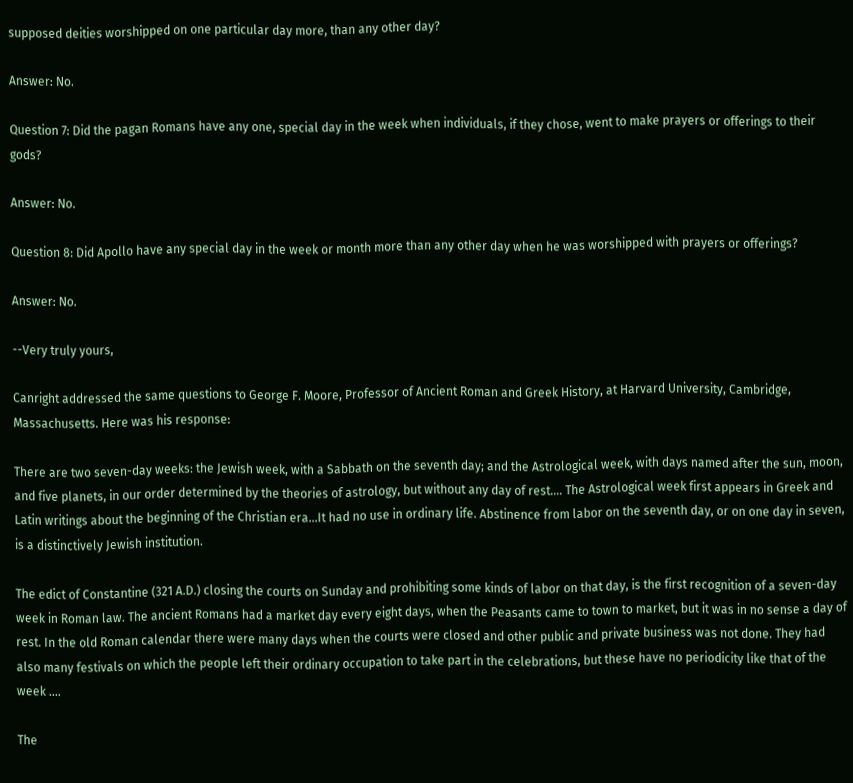supposed deities worshipped on one particular day more, than any other day?

Answer: No.

Question 7: Did the pagan Romans have any one, special day in the week when individuals, if they chose, went to make prayers or offerings to their gods?

Answer: No.

Question 8: Did Apollo have any special day in the week or month more than any other day when he was worshipped with prayers or offerings?

Answer: No.

--Very truly yours,

Canright addressed the same questions to George F. Moore, Professor of Ancient Roman and Greek History, at Harvard University, Cambridge, Massachusetts. Here was his response:

There are two seven-day weeks: the Jewish week, with a Sabbath on the seventh day; and the Astrological week, with days named after the sun, moon, and five planets, in our order determined by the theories of astrology, but without any day of rest.... The Astrological week first appears in Greek and Latin writings about the beginning of the Christian era...It had no use in ordinary life. Abstinence from labor on the seventh day, or on one day in seven, is a distinctively Jewish institution.

The edict of Constantine (321 A.D.) closing the courts on Sunday and prohibiting some kinds of labor on that day, is the first recognition of a seven-day week in Roman law. The ancient Romans had a market day every eight days, when the Peasants came to town to market, but it was in no sense a day of rest. In the old Roman calendar there were many days when the courts were closed and other public and private business was not done. They had also many festivals on which the people left their ordinary occupation to take part in the celebrations, but these have no periodicity like that of the week ....

The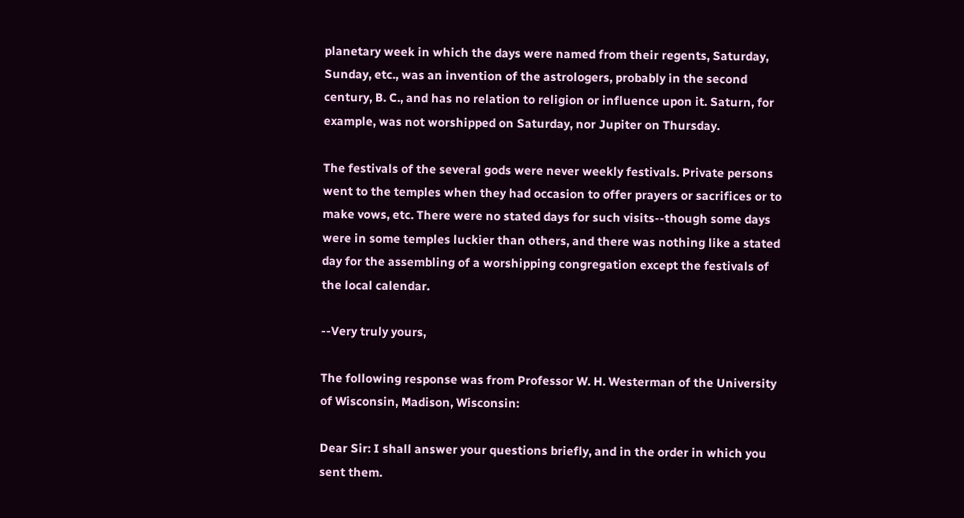planetary week in which the days were named from their regents, Saturday, Sunday, etc., was an invention of the astrologers, probably in the second century, B. C., and has no relation to religion or influence upon it. Saturn, for example, was not worshipped on Saturday, nor Jupiter on Thursday.

The festivals of the several gods were never weekly festivals. Private persons went to the temples when they had occasion to offer prayers or sacrifices or to make vows, etc. There were no stated days for such visits--though some days were in some temples luckier than others, and there was nothing like a stated day for the assembling of a worshipping congregation except the festivals of the local calendar.

--Very truly yours,

The following response was from Professor W. H. Westerman of the University of Wisconsin, Madison, Wisconsin:

Dear Sir: I shall answer your questions briefly, and in the order in which you sent them.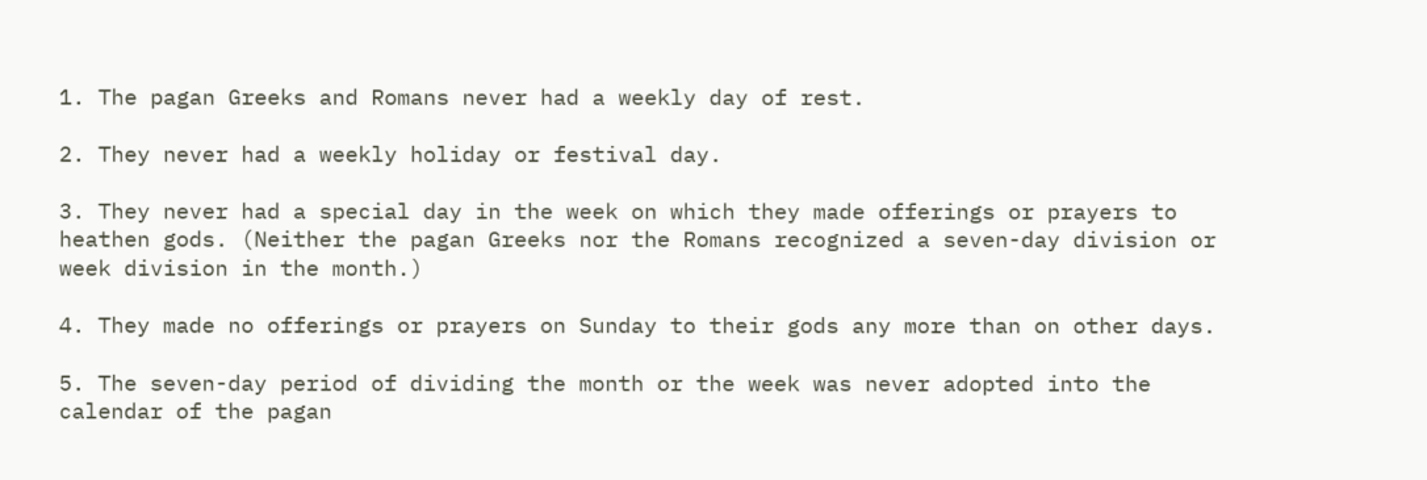1. The pagan Greeks and Romans never had a weekly day of rest.

2. They never had a weekly holiday or festival day.

3. They never had a special day in the week on which they made offerings or prayers to heathen gods. (Neither the pagan Greeks nor the Romans recognized a seven-day division or week division in the month.)

4. They made no offerings or prayers on Sunday to their gods any more than on other days.

5. The seven-day period of dividing the month or the week was never adopted into the calendar of the pagan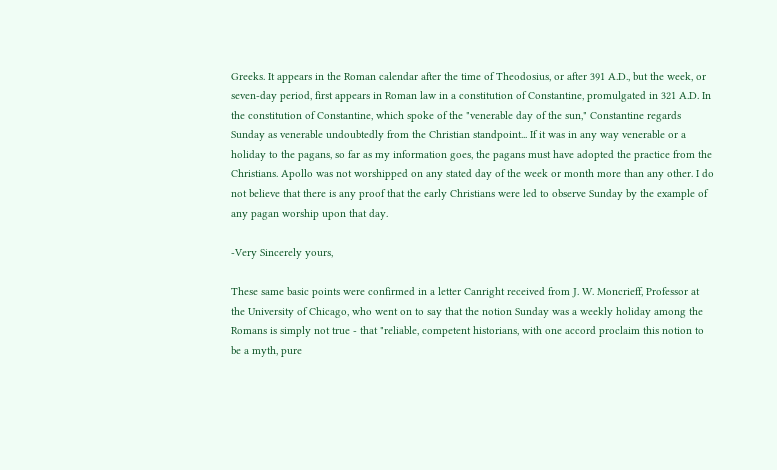Greeks. It appears in the Roman calendar after the time of Theodosius, or after 391 A.D., but the week, or seven-day period, first appears in Roman law in a constitution of Constantine, promulgated in 321 A.D. In the constitution of Constantine, which spoke of the "venerable day of the sun," Constantine regards Sunday as venerable undoubtedly from the Christian standpoint... If it was in any way venerable or a holiday to the pagans, so far as my information goes, the pagans must have adopted the practice from the Christians. Apollo was not worshipped on any stated day of the week or month more than any other. I do not believe that there is any proof that the early Christians were led to observe Sunday by the example of any pagan worship upon that day.

-Very Sincerely yours,

These same basic points were confirmed in a letter Canright received from J. W. Moncrieff, Professor at the University of Chicago, who went on to say that the notion Sunday was a weekly holiday among the Romans is simply not true - that "reliable, competent historians, with one accord proclaim this notion to be a myth, pure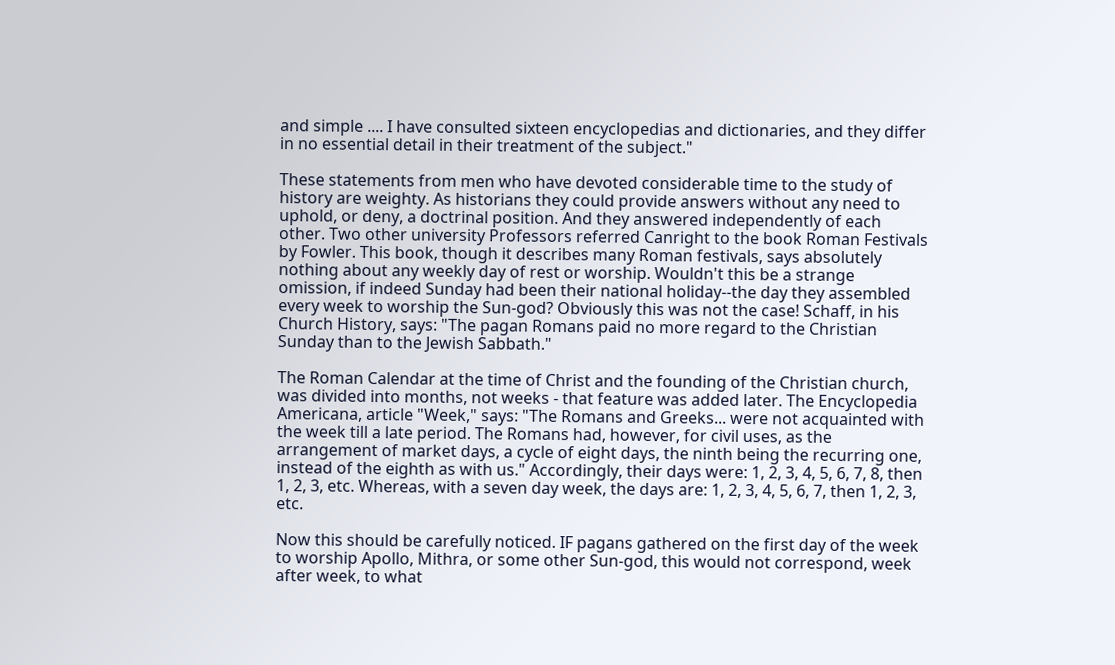and simple .... I have consulted sixteen encyclopedias and dictionaries, and they differ in no essential detail in their treatment of the subject."

These statements from men who have devoted considerable time to the study of history are weighty. As historians they could provide answers without any need to uphold, or deny, a doctrinal position. And they answered independently of each other. Two other university Professors referred Canright to the book Roman Festivals by Fowler. This book, though it describes many Roman festivals, says absolutely nothing about any weekly day of rest or worship. Wouldn't this be a strange omission, if indeed Sunday had been their national holiday--the day they assembled every week to worship the Sun-god? Obviously this was not the case! Schaff, in his Church History, says: "The pagan Romans paid no more regard to the Christian Sunday than to the Jewish Sabbath."

The Roman Calendar at the time of Christ and the founding of the Christian church, was divided into months, not weeks - that feature was added later. The Encyclopedia Americana, article "Week," says: "The Romans and Greeks... were not acquainted with the week till a late period. The Romans had, however, for civil uses, as the arrangement of market days, a cycle of eight days, the ninth being the recurring one, instead of the eighth as with us." Accordingly, their days were: 1, 2, 3, 4, 5, 6, 7, 8, then 1, 2, 3, etc. Whereas, with a seven day week, the days are: 1, 2, 3, 4, 5, 6, 7, then 1, 2, 3, etc.

Now this should be carefully noticed. IF pagans gathered on the first day of the week to worship Apollo, Mithra, or some other Sun-god, this would not correspond, week after week, to what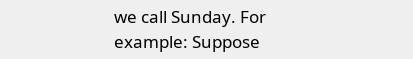we call Sunday. For example: Suppose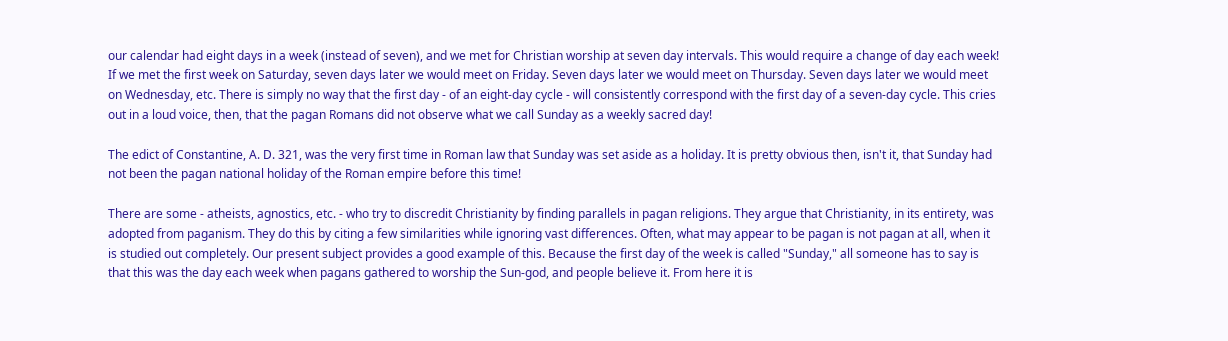our calendar had eight days in a week (instead of seven), and we met for Christian worship at seven day intervals. This would require a change of day each week! If we met the first week on Saturday, seven days later we would meet on Friday. Seven days later we would meet on Thursday. Seven days later we would meet on Wednesday, etc. There is simply no way that the first day - of an eight-day cycle - will consistently correspond with the first day of a seven-day cycle. This cries out in a loud voice, then, that the pagan Romans did not observe what we call Sunday as a weekly sacred day!

The edict of Constantine, A. D. 321, was the very first time in Roman law that Sunday was set aside as a holiday. It is pretty obvious then, isn't it, that Sunday had not been the pagan national holiday of the Roman empire before this time!

There are some - atheists, agnostics, etc. - who try to discredit Christianity by finding parallels in pagan religions. They argue that Christianity, in its entirety, was adopted from paganism. They do this by citing a few similarities while ignoring vast differences. Often, what may appear to be pagan is not pagan at all, when it is studied out completely. Our present subject provides a good example of this. Because the first day of the week is called "Sunday," all someone has to say is that this was the day each week when pagans gathered to worship the Sun-god, and people believe it. From here it is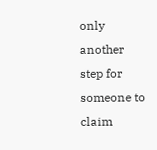only another step for someone to claim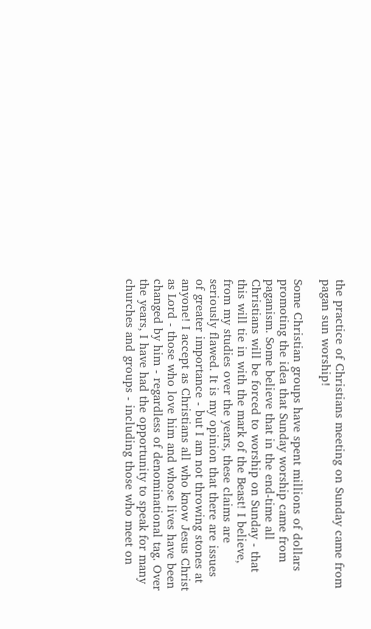the practice of Christians meeting on Sunday came from pagan sun worship!

Some Christian groups have spent millions of dollars promoting the idea that Sunday worship came from paganism. Some believe that in the end-time all Christians will be forced to worship on Sunday - that this will tie in with the mark of the Beast! I believe, from my studies over the years, these claims are seriously flawed. It is my opinion that there are issues of greater importance - but I am not throwing stones at anyone! I accept as Christians all who know Jesus Christ as Lord - those who love him and whose lives have been changed by him - regardless of denominational tag. Over the years, I have had the opportunity to speak for many churches and groups - including those who meet on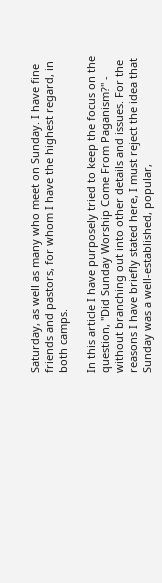Saturday, as well as many who meet on Sunday. I have fine friends and pastors, for whom I have the highest regard, in both camps.

In this article I have purposely tried to keep the focus on the question, "Did Sunday Worship Come From Paganism?" - without branching out into other details and issues. For the reasons I have briefly stated here, I must reject the idea that Sunday was a well-established, popular,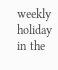weekly holiday in the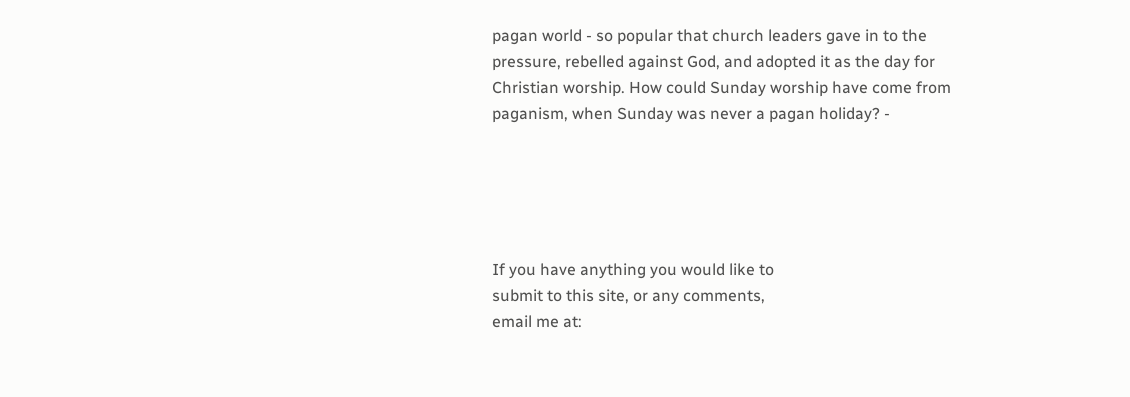pagan world - so popular that church leaders gave in to the pressure, rebelled against God, and adopted it as the day for Christian worship. How could Sunday worship have come from paganism, when Sunday was never a pagan holiday? -





If you have anything you would like to
submit to this site, or any comments,
email me at: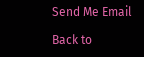Send Me Email

Back to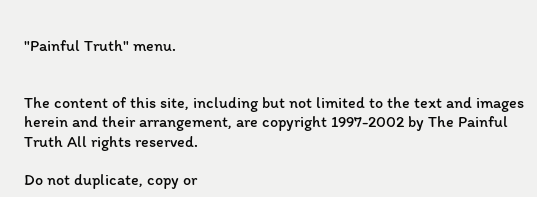"Painful Truth" menu.


The content of this site, including but not limited to the text and images herein and their arrangement, are copyright 1997-2002 by The Painful Truth All rights reserved.

Do not duplicate, copy or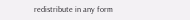redistribute in any form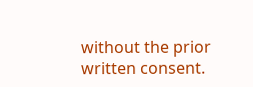without the prior written consent.